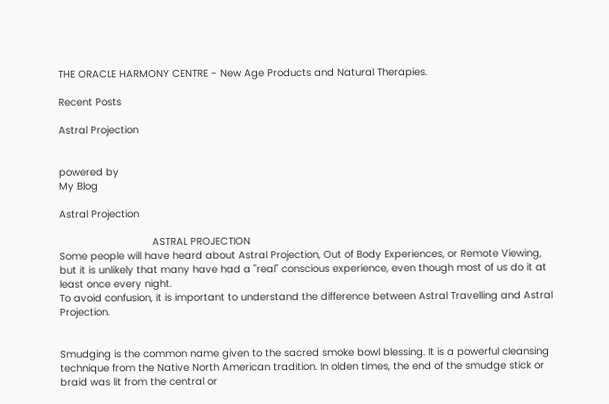THE ORACLE HARMONY CENTRE - New Age Products and Natural Therapies.

Recent Posts

Astral Projection


powered by
My Blog

Astral Projection

                               ASTRAL PROJECTION
Some people will have heard about Astral Projection, Out of Body Experiences, or Remote Viewing, but it is unlikely that many have had a "real" conscious experience, even though most of us do it at least once every night.
To avoid confusion, it is important to understand the difference between Astral Travelling and Astral Projection.


Smudging is the common name given to the sacred smoke bowl blessing. It is a powerful cleansing technique from the Native North American tradition. In olden times, the end of the smudge stick or braid was lit from the central or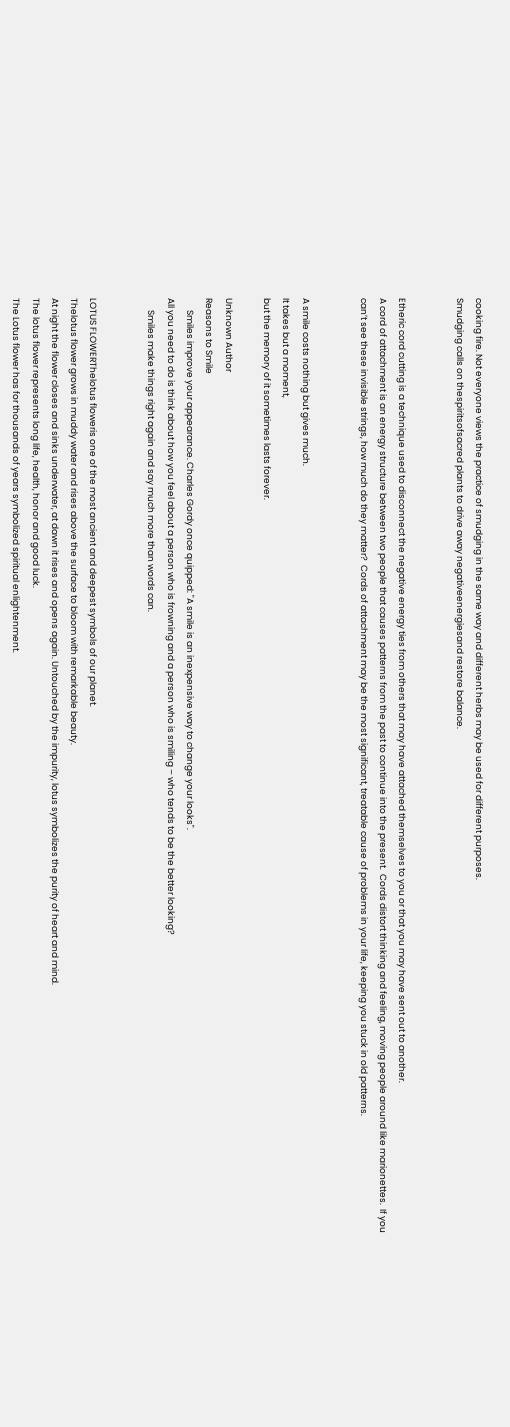cooking fire. Not everyone views the practice of smudging in the same way and different herbs may be used for different purposes.
Smudging calls on thespiritsofsacred plants to drive away negativeenergiesand restore balance.


Etheric cord cutting is a technique used to disconnect the negative energy ties from others that may have attached themselves to you or that you may have sent out to another.
A cord of attachment is an energy structure between two people that causes patterns from the past to continue into the present.  Cords distort thinking and feeling, moving people around like marionettes.  If you can’t see these invisible strings, how much do they matter?  Cords of attachment may be the most significant, treatable cause of problems in your life, keeping you stuck in old patterns.


A smile costs nothing but gives much.
It takes but a moment,
but the memory of it sometimes lasts forever.

Unknown Author
Reasons to Smile
      Smiles improve your appearance. Charles Gordy once quipped: "A smile is an inexpensive way to change your looks".
All you need to do is think about how you feel about a person who is frowning and a person who is smiling – who tends to be the better looking?
      Smiles make things right again and say much more than words can.


LOTUS FLOWERThelotus floweris one of the most ancient and deepest symbols of our planet.
Thelotus flower grows in muddy water and rises above the surface to bloom with remarkable beauty.
At night the flower closes and sinks underwater, at dawn it rises and opens again. Untouched by the impurity, lotus symbolizes the purity of heart and mind.
The lotus flower represents long life, health, honor and good luck.
The Lotus flower has for thousands of years symbolized spiritual enlightenment.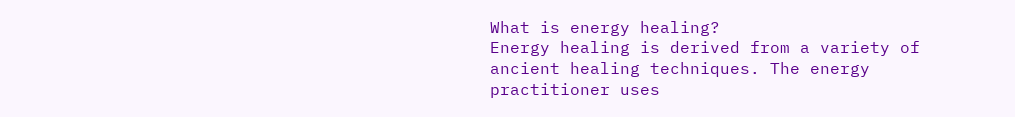What is energy healing?
Energy healing is derived from a variety of ancient healing techniques. The energy practitioner uses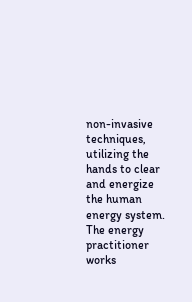non-invasive techniques, utilizing the hands to clear and energize the human energy system.  The energy practitioner works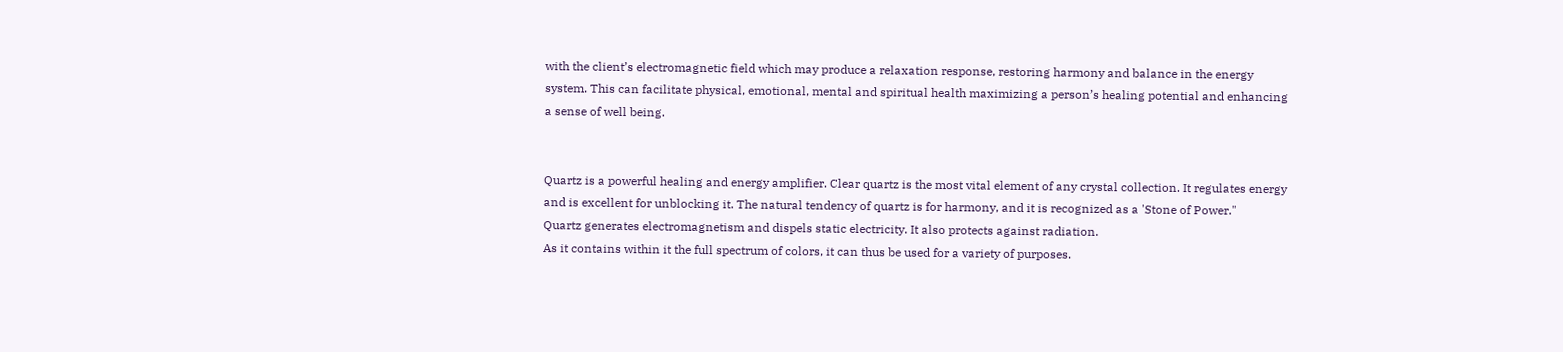with the client’s electromagnetic field which may produce a relaxation response, restoring harmony and balance in the energy system. This can facilitate physical, emotional, mental and spiritual health maximizing a person’s healing potential and enhancing a sense of well being.


Quartz is a powerful healing and energy amplifier. Clear quartz is the most vital element of any crystal collection. It regulates energy and is excellent for unblocking it. The natural tendency of quartz is for harmony, and it is recognized as a 'Stone of Power."
Quartz generates electromagnetism and dispels static electricity. It also protects against radiation.
As it contains within it the full spectrum of colors, it can thus be used for a variety of purposes.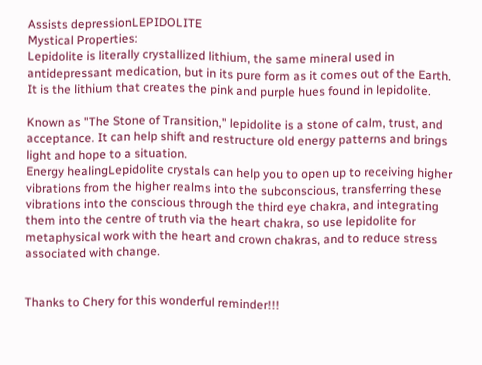Assists depressionLEPIDOLITE
Mystical Properties:
Lepidolite is literally crystallized lithium, the same mineral used in antidepressant medication, but in its pure form as it comes out of the Earth.  It is the lithium that creates the pink and purple hues found in lepidolite.

Known as "The Stone of Transition," lepidolite is a stone of calm, trust, and acceptance. It can help shift and restructure old energy patterns and brings light and hope to a situation.
Energy healingLepidolite crystals can help you to open up to receiving higher vibrations from the higher realms into the subconscious, transferring these vibrations into the conscious through the third eye chakra, and integrating them into the centre of truth via the heart chakra, so use lepidolite for metaphysical work with the heart and crown chakras, and to reduce stress associated with change.


Thanks to Chery for this wonderful reminder!!!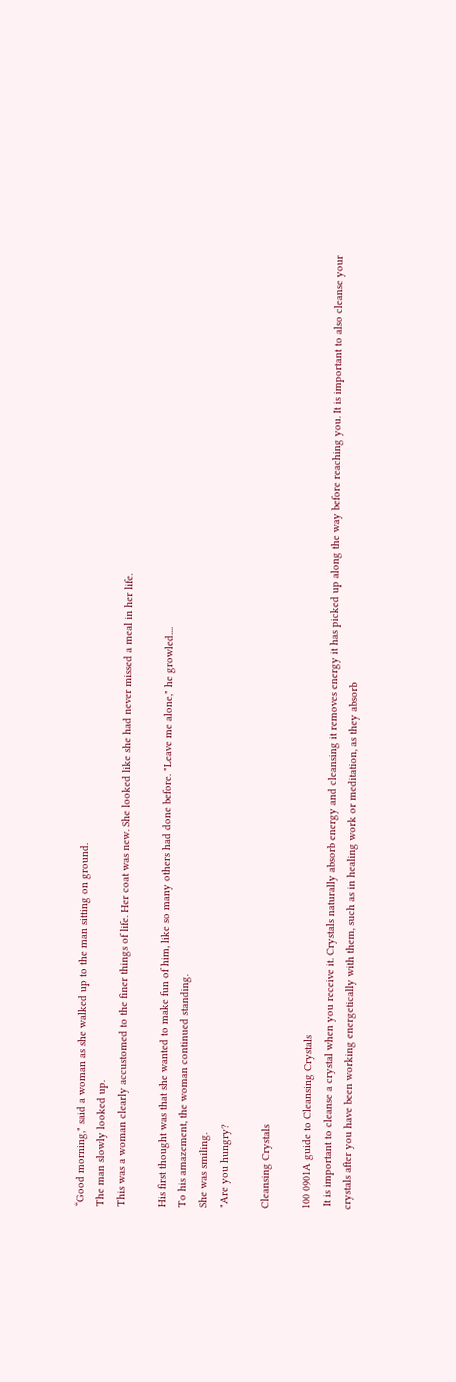“Good morning," said a woman as she walked up to the man sitting on ground.
The man slowly looked up.
This was a woman clearly accustomed to the finer things of life. Her coat was new. She looked like she had never missed a meal in her life.

His first thought was that she wanted to make fun of him, like so many others had done before. "Leave me alone," he growled....
To his amazement, the woman continued standing.
She was smiling.
"Are you hungry?

Cleansing Crystals

100 0901A guide to Cleansing Crystals
 It is important to cleanse a crystal when you receive it. Crystals naturally absorb energy and cleansing it removes energy it has picked up along the way before reaching you. It is important to also cleanse your crystals after you have been working energetically with them, such as in healing work or meditation, as they absorb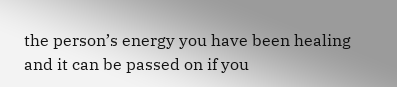the person’s energy you have been healing and it can be passed on if you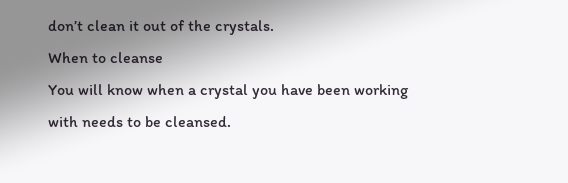don’t clean it out of the crystals.
When to cleanse
You will know when a crystal you have been working with needs to be cleansed.